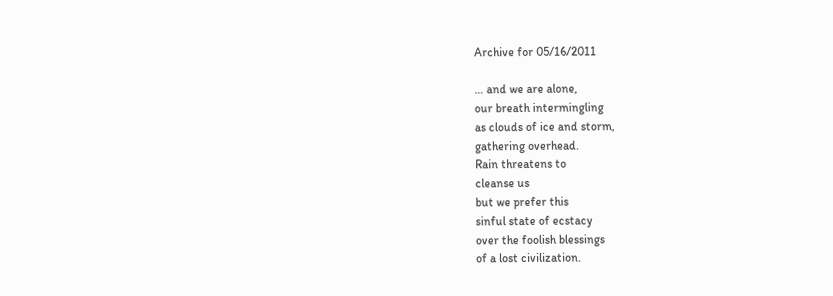Archive for 05/16/2011

… and we are alone,
our breath intermingling
as clouds of ice and storm,
gathering overhead.
Rain threatens to
cleanse us
but we prefer this
sinful state of ecstacy
over the foolish blessings
of a lost civilization.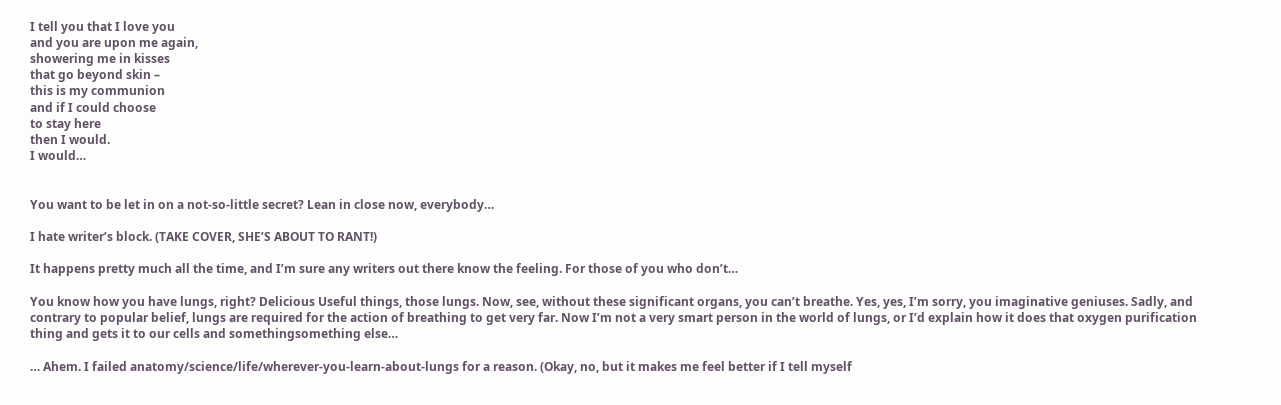I tell you that I love you
and you are upon me again,
showering me in kisses
that go beyond skin –
this is my communion
and if I could choose
to stay here
then I would.
I would…


You want to be let in on a not-so-little secret? Lean in close now, everybody…

I hate writer’s block. (TAKE COVER, SHE’S ABOUT TO RANT!)

It happens pretty much all the time, and I’m sure any writers out there know the feeling. For those of you who don’t…

You know how you have lungs, right? Delicious Useful things, those lungs. Now, see, without these significant organs, you can’t breathe. Yes, yes, I’m sorry, you imaginative geniuses. Sadly, and contrary to popular belief, lungs are required for the action of breathing to get very far. Now I’m not a very smart person in the world of lungs, or I’d explain how it does that oxygen purification thing and gets it to our cells and somethingsomething else…

… Ahem. I failed anatomy/science/life/wherever-you-learn-about-lungs for a reason. (Okay, no, but it makes me feel better if I tell myself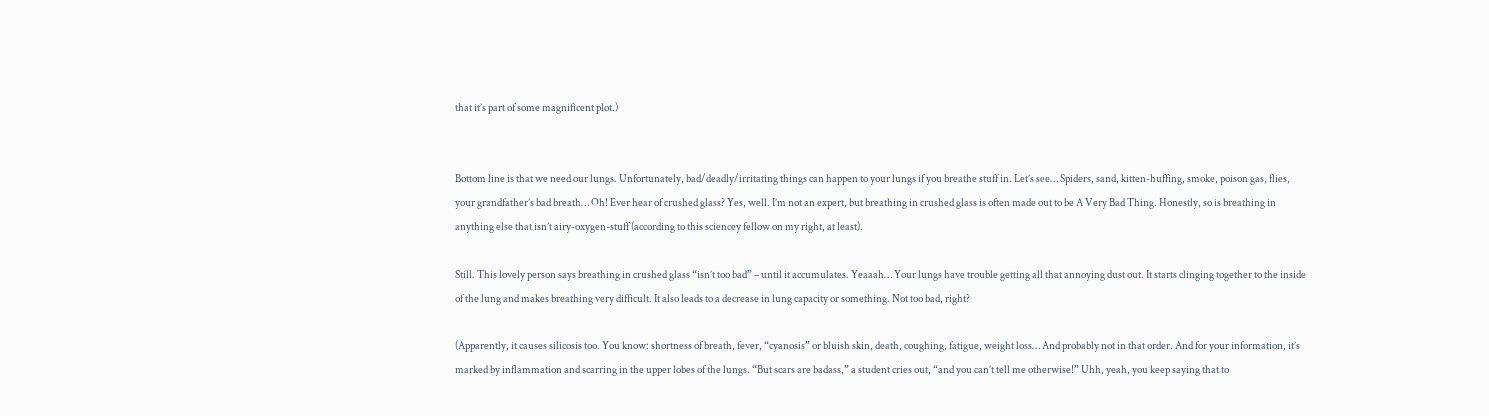that it’s part of some magnificent plot.)


Bottom line is that we need our lungs. Unfortunately, bad/deadly/irritating things can happen to your lungs if you breathe stuff in. Let’s see… Spiders, sand, kitten-huffing, smoke, poison gas, flies, your grandfather’s bad breath… Oh! Ever hear of crushed glass? Yes, well. I’m not an expert, but breathing in crushed glass is often made out to be A Very Bad Thing. Honestly, so is breathing in anything else that isn’t airy-oxygen-stuff (according to this sciencey fellow on my right, at least).

Still. This lovely person says breathing in crushed glass “isn’t too bad” – until it accumulates. Yeaaah… Your lungs have trouble getting all that annoying dust out. It starts clinging together to the inside of the lung and makes breathing very difficult. It also leads to a decrease in lung capacity or something. Not too bad, right?

(Apparently, it causes silicosis too. You know: shortness of breath, fever, “cyanosis” or bluish skin, death, coughing, fatigue, weight loss… And probably not in that order. And for your information, it’s marked by inflammation and scarring in the upper lobes of the lungs. “But scars are badass,” a student cries out, “and you can’t tell me otherwise!” Uhh, yeah, you keep saying that to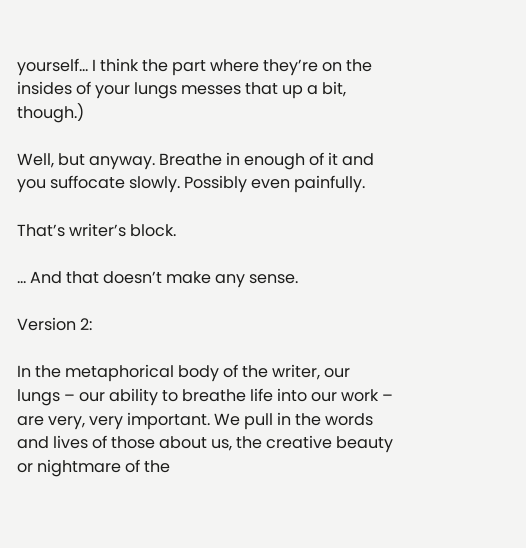yourself… I think the part where they’re on the insides of your lungs messes that up a bit, though.)

Well, but anyway. Breathe in enough of it and you suffocate slowly. Possibly even painfully.

That’s writer’s block.

… And that doesn’t make any sense.

Version 2:

In the metaphorical body of the writer, our lungs – our ability to breathe life into our work – are very, very important. We pull in the words and lives of those about us, the creative beauty or nightmare of the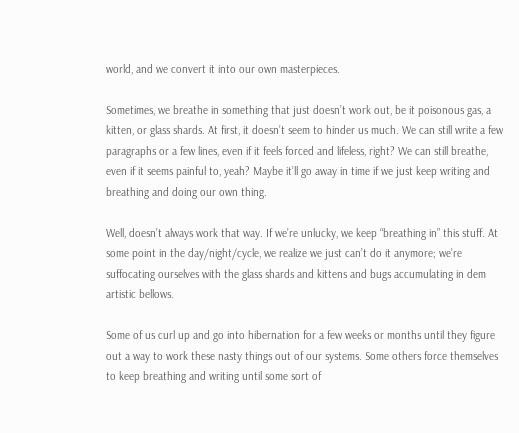world, and we convert it into our own masterpieces.

Sometimes, we breathe in something that just doesn’t work out, be it poisonous gas, a kitten, or glass shards. At first, it doesn’t seem to hinder us much. We can still write a few paragraphs or a few lines, even if it feels forced and lifeless, right? We can still breathe, even if it seems painful to, yeah? Maybe it’ll go away in time if we just keep writing and breathing and doing our own thing.

Well, doesn’t always work that way. If we’re unlucky, we keep “breathing in” this stuff. At some point in the day/night/cycle, we realize we just can’t do it anymore; we’re suffocating ourselves with the glass shards and kittens and bugs accumulating in dem artistic bellows.

Some of us curl up and go into hibernation for a few weeks or months until they figure out a way to work these nasty things out of our systems. Some others force themselves to keep breathing and writing until some sort of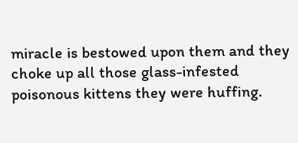miracle is bestowed upon them and they choke up all those glass-infested poisonous kittens they were huffing.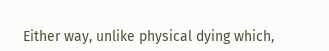Either way, unlike physical dying which,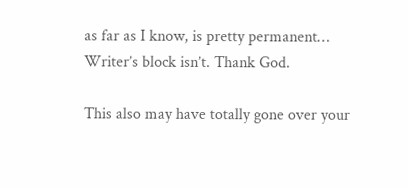as far as I know, is pretty permanent… Writer’s block isn’t. Thank God.

This also may have totally gone over your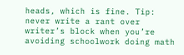heads, which is fine. Tip: never write a rant over writer’s block when you’re avoiding schoolwork doing math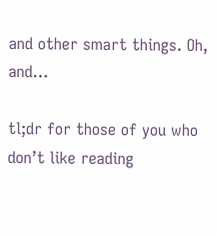and other smart things. Oh, and…

tl;dr for those of you who don’t like reading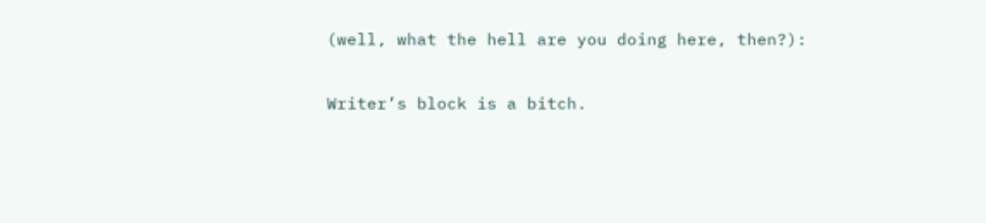(well, what the hell are you doing here, then?):

Writer’s block is a bitch.